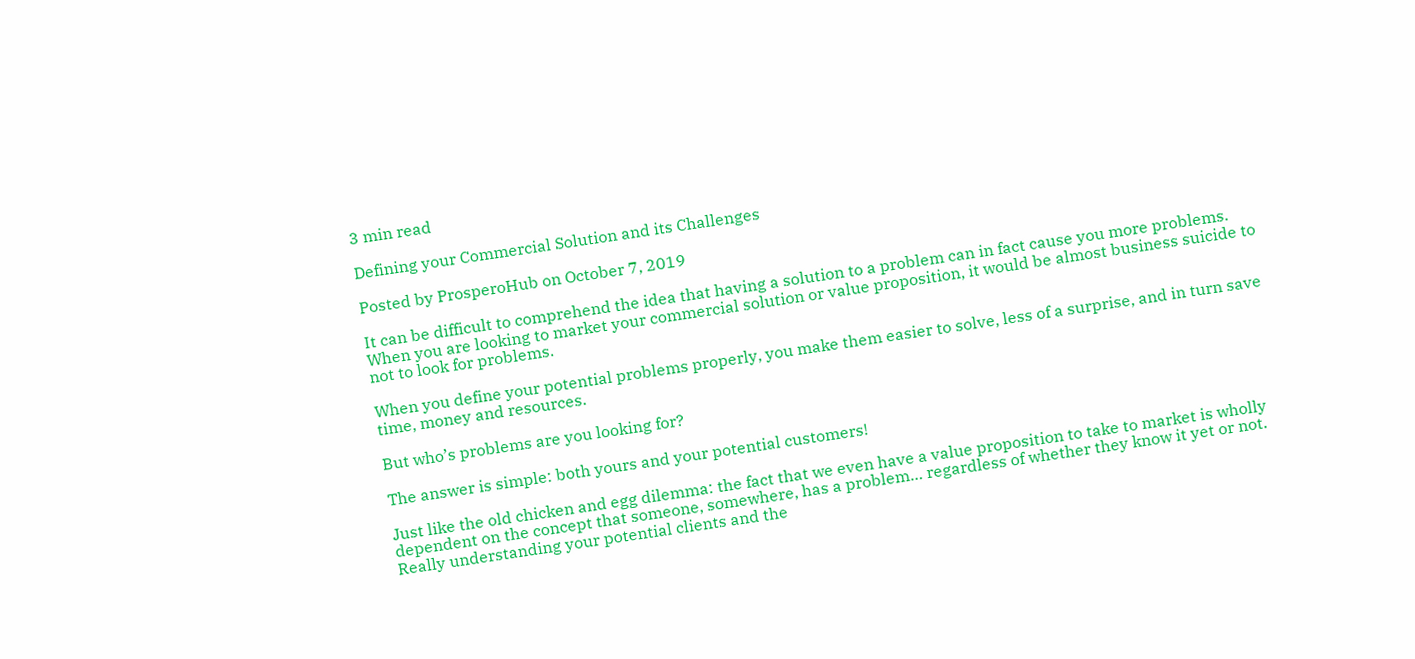3 min read

Defining your Commercial Solution and its Challenges

Posted by ProsperoHub on October 7, 2019

It can be difficult to comprehend the idea that having a solution to a problem can in fact cause you more problems. When you are looking to market your commercial solution or value proposition, it would be almost business suicide to not to look for problems.

When you define your potential problems properly, you make them easier to solve, less of a surprise, and in turn save time, money and resources.

But who’s problems are you looking for?

The answer is simple: both yours and your potential customers!

Just like the old chicken and egg dilemma: the fact that we even have a value proposition to take to market is wholly dependent on the concept that someone, somewhere, has a problem… regardless of whether they know it yet or not. Really understanding your potential clients and the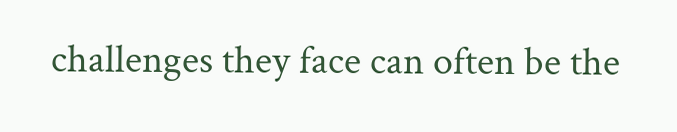challenges they face can often be the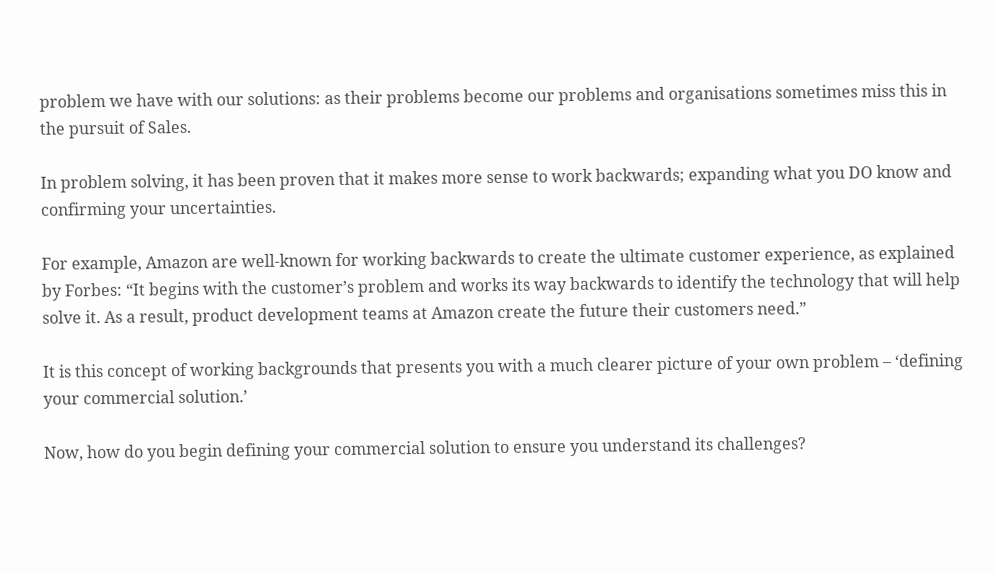problem we have with our solutions: as their problems become our problems and organisations sometimes miss this in the pursuit of Sales.

In problem solving, it has been proven that it makes more sense to work backwards; expanding what you DO know and confirming your uncertainties.

For example, Amazon are well-known for working backwards to create the ultimate customer experience, as explained by Forbes: “It begins with the customer’s problem and works its way backwards to identify the technology that will help solve it. As a result, product development teams at Amazon create the future their customers need.”

It is this concept of working backgrounds that presents you with a much clearer picture of your own problem – ‘defining your commercial solution.’

Now, how do you begin defining your commercial solution to ensure you understand its challenges?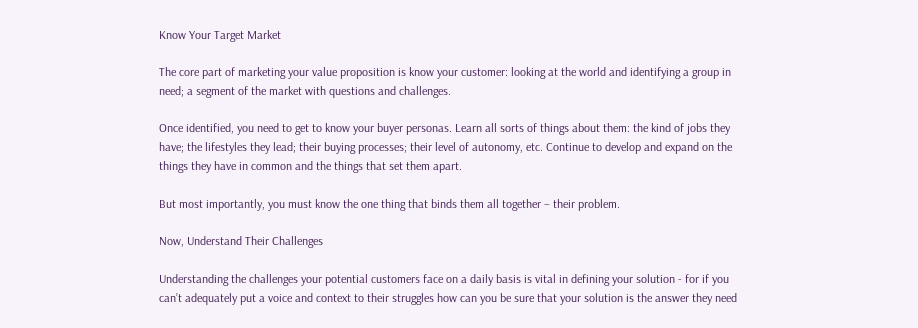Know Your Target Market

The core part of marketing your value proposition is know your customer: looking at the world and identifying a group in need; a segment of the market with questions and challenges.

Once identified, you need to get to know your buyer personas. Learn all sorts of things about them: the kind of jobs they have; the lifestyles they lead; their buying processes; their level of autonomy, etc. Continue to develop and expand on the things they have in common and the things that set them apart.

But most importantly, you must know the one thing that binds them all together – their problem.

Now, Understand Their Challenges

Understanding the challenges your potential customers face on a daily basis is vital in defining your solution - for if you can’t adequately put a voice and context to their struggles how can you be sure that your solution is the answer they need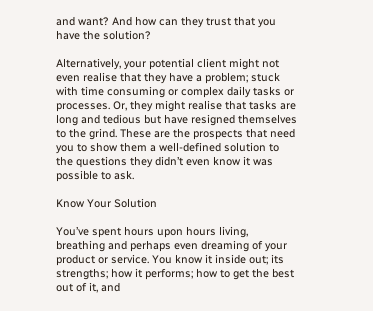and want? And how can they trust that you have the solution?

Alternatively, your potential client might not even realise that they have a problem; stuck with time consuming or complex daily tasks or processes. Or, they might realise that tasks are long and tedious but have resigned themselves to the grind. These are the prospects that need you to show them a well-defined solution to the questions they didn’t even know it was possible to ask.

Know Your Solution

You’ve spent hours upon hours living, breathing and perhaps even dreaming of your product or service. You know it inside out; its strengths; how it performs; how to get the best out of it, and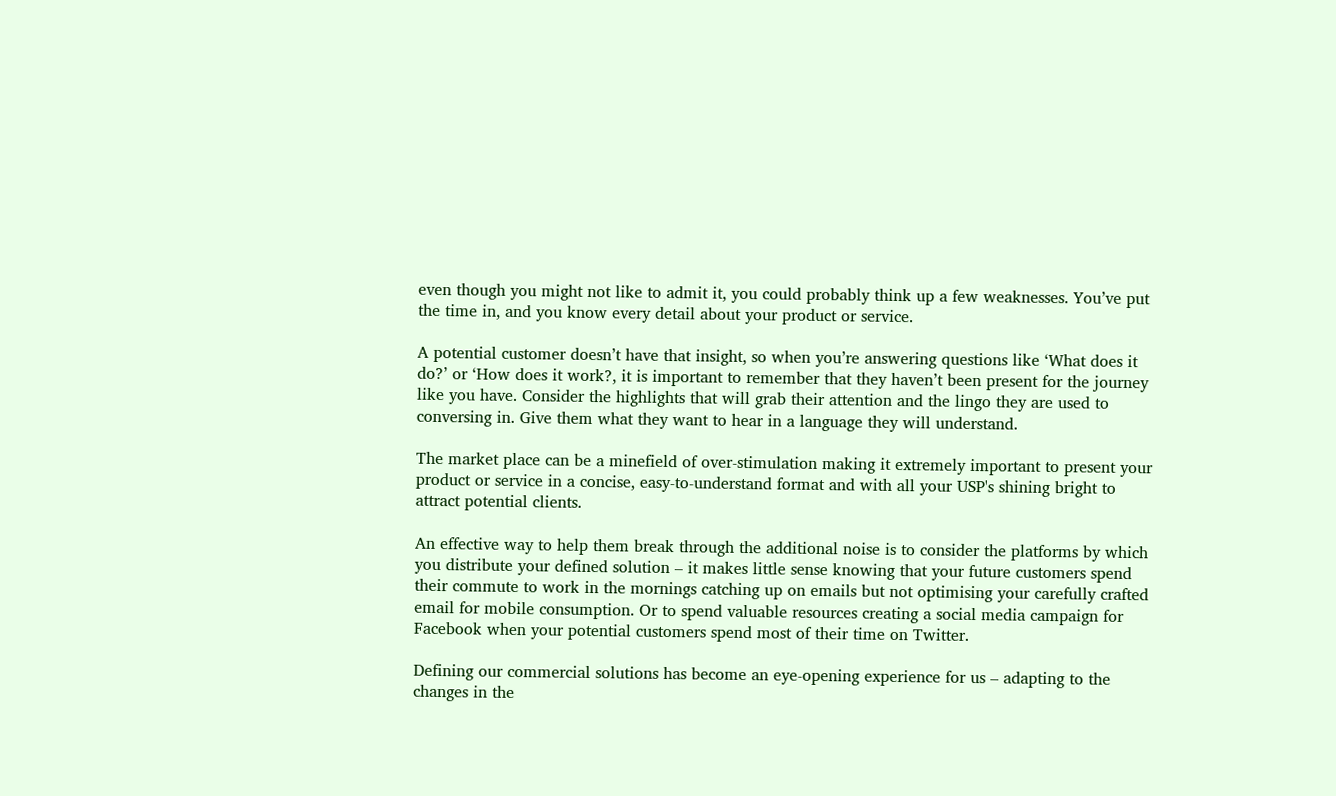even though you might not like to admit it, you could probably think up a few weaknesses. You’ve put the time in, and you know every detail about your product or service.

A potential customer doesn’t have that insight, so when you’re answering questions like ‘What does it do?’ or ‘How does it work?, it is important to remember that they haven’t been present for the journey like you have. Consider the highlights that will grab their attention and the lingo they are used to conversing in. Give them what they want to hear in a language they will understand.

The market place can be a minefield of over-stimulation making it extremely important to present your product or service in a concise, easy-to-understand format and with all your USP's shining bright to attract potential clients.

An effective way to help them break through the additional noise is to consider the platforms by which you distribute your defined solution – it makes little sense knowing that your future customers spend their commute to work in the mornings catching up on emails but not optimising your carefully crafted email for mobile consumption. Or to spend valuable resources creating a social media campaign for Facebook when your potential customers spend most of their time on Twitter.

Defining our commercial solutions has become an eye-opening experience for us – adapting to the changes in the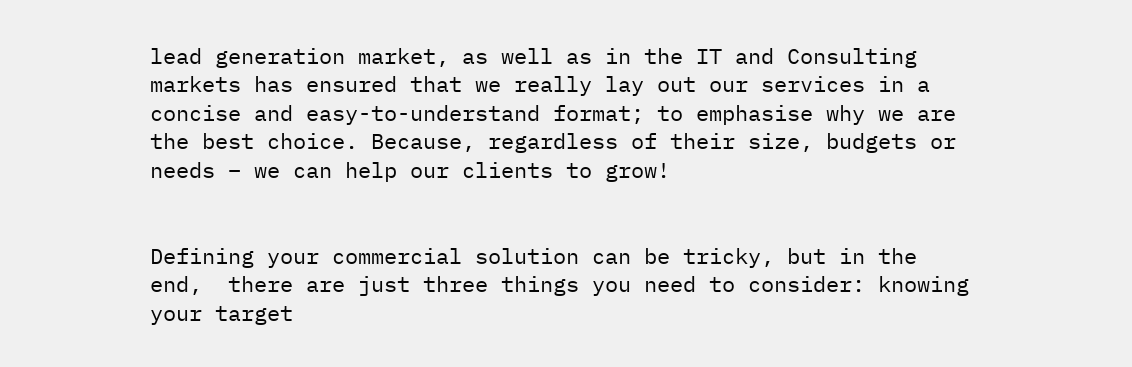lead generation market, as well as in the IT and Consulting markets has ensured that we really lay out our services in a concise and easy-to-understand format; to emphasise why we are the best choice. Because, regardless of their size, budgets or needs – we can help our clients to grow!


Defining your commercial solution can be tricky, but in the end,  there are just three things you need to consider: knowing your target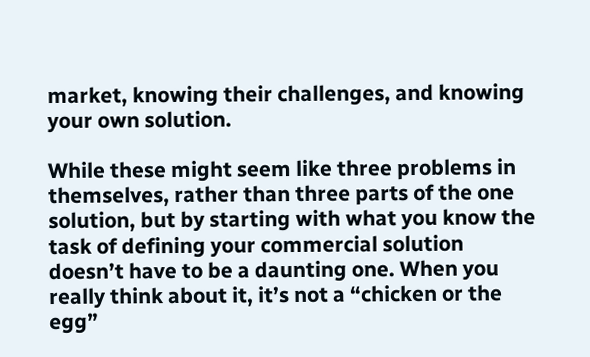market, knowing their challenges, and knowing your own solution.

While these might seem like three problems in themselves, rather than three parts of the one solution, but by starting with what you know the task of defining your commercial solution doesn’t have to be a daunting one. When you really think about it, it’s not a “chicken or the egg”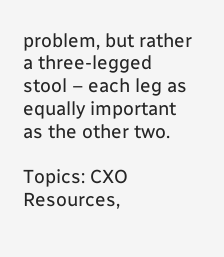problem, but rather a three-legged stool – each leg as equally important as the other two.

Topics: CXO Resources,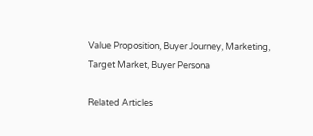Value Proposition, Buyer Journey, Marketing, Target Market, Buyer Persona

Related Articles